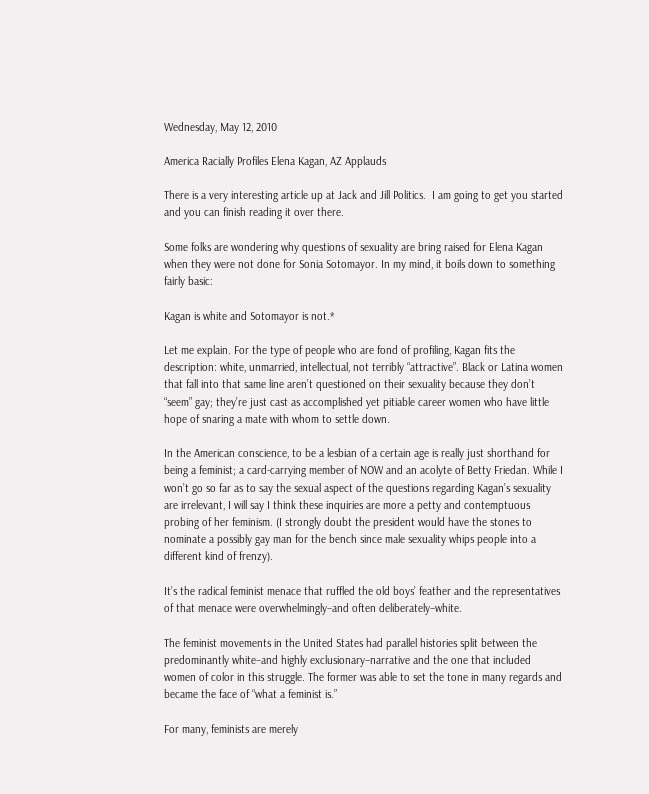Wednesday, May 12, 2010

America Racially Profiles Elena Kagan, AZ Applauds

There is a very interesting article up at Jack and Jill Politics.  I am going to get you started and you can finish reading it over there.

Some folks are wondering why questions of sexuality are bring raised for Elena Kagan when they were not done for Sonia Sotomayor. In my mind, it boils down to something fairly basic:

Kagan is white and Sotomayor is not.*

Let me explain. For the type of people who are fond of profiling, Kagan fits the description: white, unmarried, intellectual, not terribly “attractive”. Black or Latina women that fall into that same line aren’t questioned on their sexuality because they don’t “seem” gay; they’re just cast as accomplished yet pitiable career women who have little hope of snaring a mate with whom to settle down.

In the American conscience, to be a lesbian of a certain age is really just shorthand for being a feminist; a card-carrying member of NOW and an acolyte of Betty Friedan. While I won’t go so far as to say the sexual aspect of the questions regarding Kagan’s sexuality are irrelevant, I will say I think these inquiries are more a petty and contemptuous probing of her feminism. (I strongly doubt the president would have the stones to nominate a possibly gay man for the bench since male sexuality whips people into a different kind of frenzy).

It’s the radical feminist menace that ruffled the old boys’ feather and the representatives of that menace were overwhelmingly–and often deliberately–white.

The feminist movements in the United States had parallel histories split between the predominantly white–and highly exclusionary–narrative and the one that included women of color in this struggle. The former was able to set the tone in many regards and became the face of “what a feminist is.”

For many, feminists are merely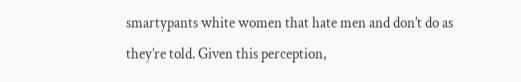smartypants white women that hate men and don’t do as they’re told. Given this perception,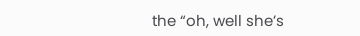the “oh, well she’s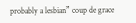probably a lesbian” coup de grace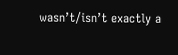wasn’t/isn’t exactly a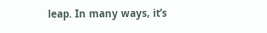leap. In many ways, it’s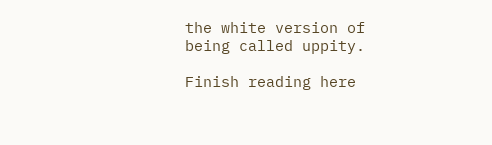the white version of being called uppity.

Finish reading here